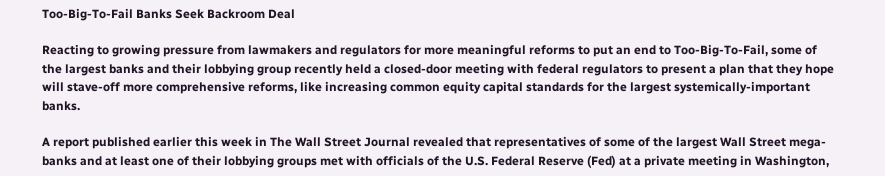Too-Big-To-Fail Banks Seek Backroom Deal

Reacting to growing pressure from lawmakers and regulators for more meaningful reforms to put an end to Too-Big-To-Fail, some of the largest banks and their lobbying group recently held a closed-door meeting with federal regulators to present a plan that they hope will stave-off more comprehensive reforms, like increasing common equity capital standards for the largest systemically-important banks.

A report published earlier this week in The Wall Street Journal revealed that representatives of some of the largest Wall Street mega-banks and at least one of their lobbying groups met with officials of the U.S. Federal Reserve (Fed) at a private meeting in Washington,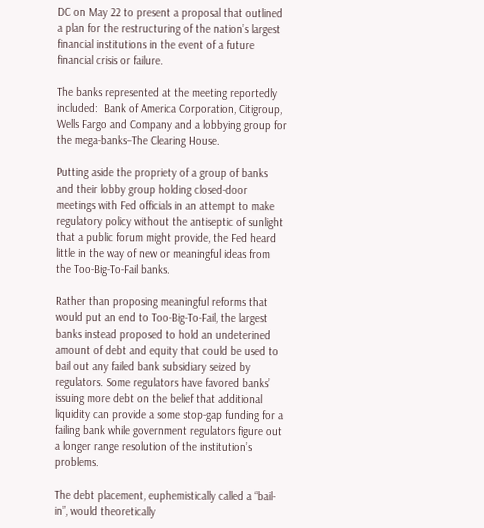DC on May 22 to present a proposal that outlined a plan for the restructuring of the nation’s largest financial institutions in the event of a future financial crisis or failure.

The banks represented at the meeting reportedly included:  Bank of America Corporation, Citigroup, Wells Fargo and Company and a lobbying group for the mega-banks–The Clearing House.

Putting aside the propriety of a group of banks and their lobby group holding closed-door meetings with Fed officials in an attempt to make regulatory policy without the antiseptic of sunlight that a public forum might provide, the Fed heard little in the way of new or meaningful ideas from the Too-Big-To-Fail banks.

Rather than proposing meaningful reforms that would put an end to Too-Big-To-Fail, the largest banks instead proposed to hold an undeterined amount of debt and equity that could be used to bail out any failed bank subsidiary seized by regulators. Some regulators have favored banks’ issuing more debt on the belief that additional liquidity can provide a some stop-gap funding for a failing bank while government regulators figure out a longer range resolution of the institution’s problems.

The debt placement, euphemistically called a “bail-in”, would theoretically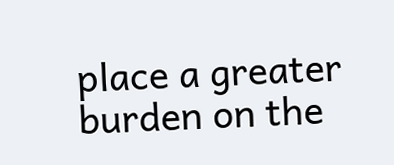place a greater burden on the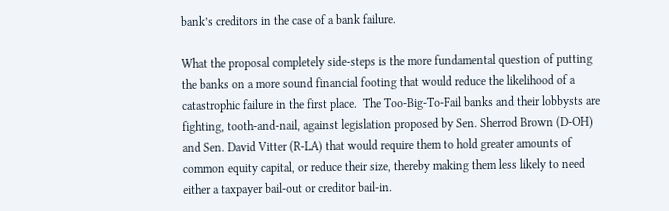bank’s creditors in the case of a bank failure.

What the proposal completely side-steps is the more fundamental question of putting the banks on a more sound financial footing that would reduce the likelihood of a catastrophic failure in the first place.  The Too-Big-To-Fail banks and their lobbysts are fighting, tooth-and-nail, against legislation proposed by Sen. Sherrod Brown (D-OH) and Sen. David Vitter (R-LA) that would require them to hold greater amounts of common equity capital, or reduce their size, thereby making them less likely to need either a taxpayer bail-out or creditor bail-in.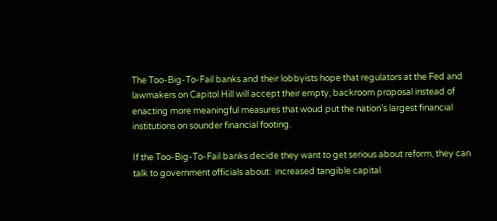The Too-Big-To-Fail banks and their lobbyists hope that regulators at the Fed and lawmakers on Capitol Hill will accept their empty, backroom proposal instead of enacting more meaningful measures that woud put the nation’s largest financial institutions on sounder financial footing.

If the Too-Big-To-Fail banks decide they want to get serious about reform, they can talk to government officials about:  increased tangible capital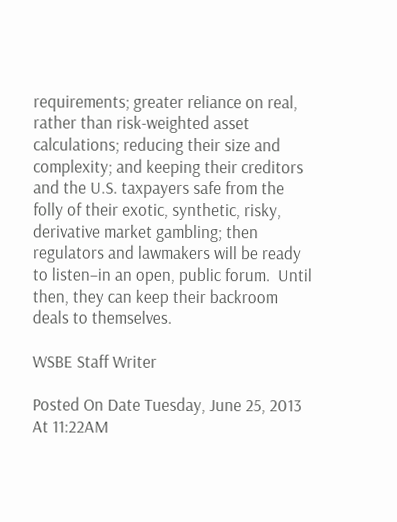requirements; greater reliance on real, rather than risk-weighted asset calculations; reducing their size and complexity; and keeping their creditors and the U.S. taxpayers safe from the folly of their exotic, synthetic, risky, derivative market gambling; then regulators and lawmakers will be ready to listen–in an open, public forum.  Until then, they can keep their backroom deals to themselves.

WSBE Staff Writer

Posted On Date Tuesday, June 25, 2013 At 11:22AM